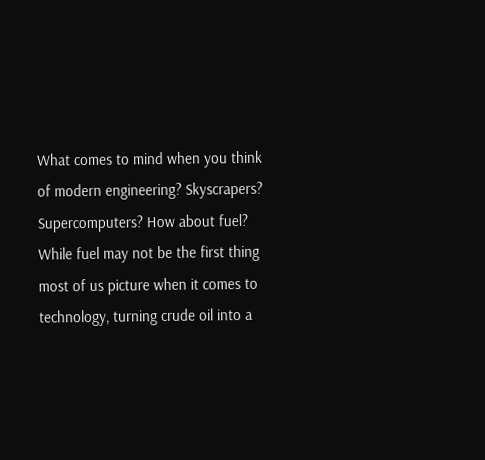What comes to mind when you think of modern engineering? Skyscrapers? Supercomputers? How about fuel? While fuel may not be the first thing most of us picture when it comes to technology, turning crude oil into a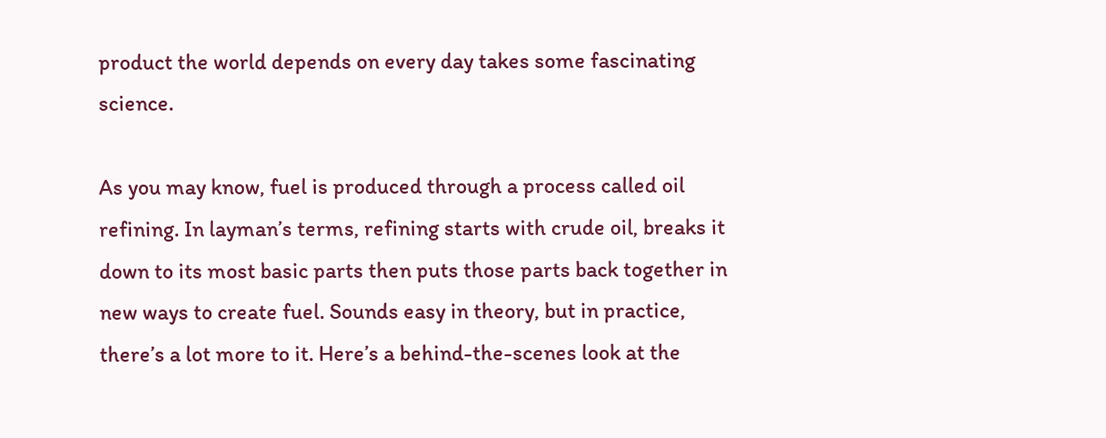product the world depends on every day takes some fascinating science.

As you may know, fuel is produced through a process called oil refining. In layman’s terms, refining starts with crude oil, breaks it down to its most basic parts then puts those parts back together in new ways to create fuel. Sounds easy in theory, but in practice, there’s a lot more to it. Here’s a behind-the-scenes look at the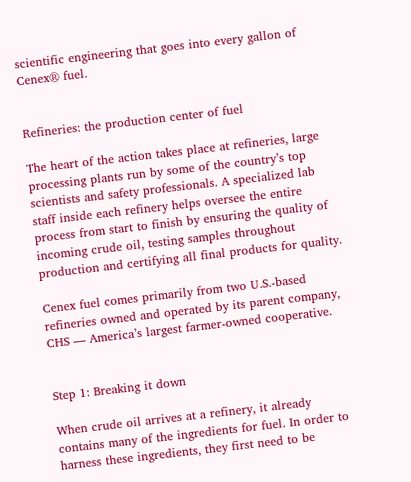scientific engineering that goes into every gallon of Cenex® fuel.


Refineries: the production center of fuel

The heart of the action takes place at refineries, large processing plants run by some of the country’s top scientists and safety professionals. A specialized lab staff inside each refinery helps oversee the entire process from start to finish by ensuring the quality of incoming crude oil, testing samples throughout production and certifying all final products for quality.

Cenex fuel comes primarily from two U.S.-based refineries owned and operated by its parent company, CHS — America’s largest farmer-owned cooperative.


Step 1: Breaking it down

When crude oil arrives at a refinery, it already contains many of the ingredients for fuel. In order to harness these ingredients, they first need to be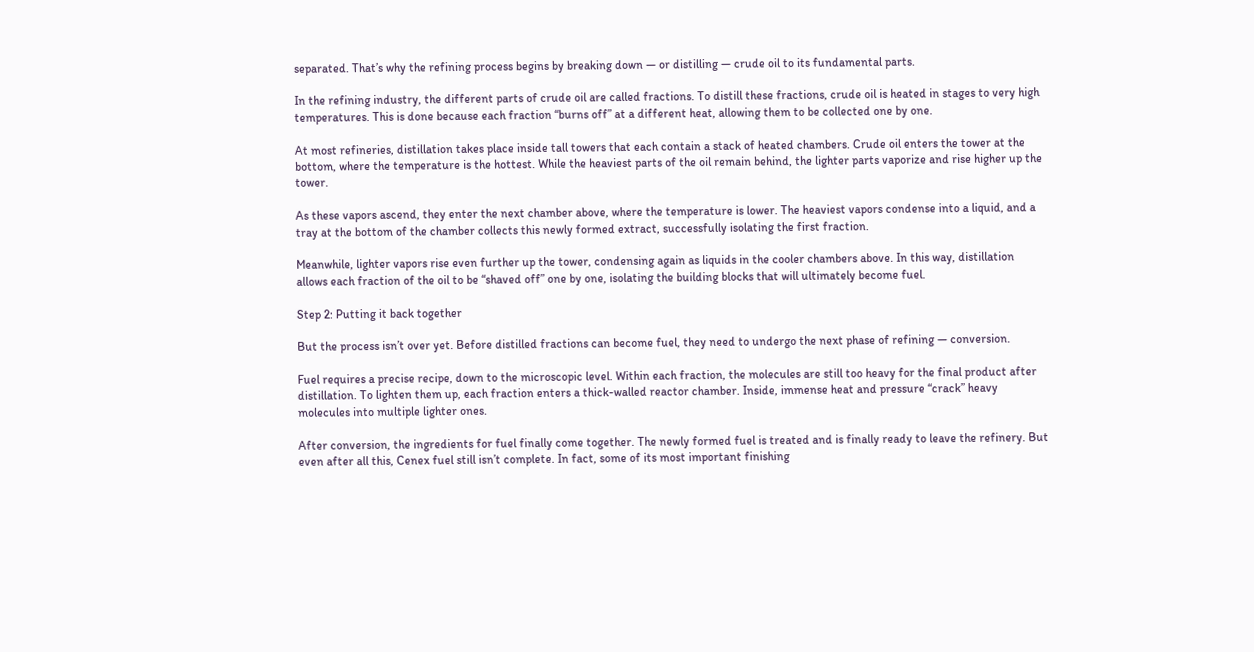separated. That’s why the refining process begins by breaking down — or distilling — crude oil to its fundamental parts.

In the refining industry, the different parts of crude oil are called fractions. To distill these fractions, crude oil is heated in stages to very high temperatures. This is done because each fraction “burns off” at a different heat, allowing them to be collected one by one.

At most refineries, distillation takes place inside tall towers that each contain a stack of heated chambers. Crude oil enters the tower at the bottom, where the temperature is the hottest. While the heaviest parts of the oil remain behind, the lighter parts vaporize and rise higher up the tower.

As these vapors ascend, they enter the next chamber above, where the temperature is lower. The heaviest vapors condense into a liquid, and a tray at the bottom of the chamber collects this newly formed extract, successfully isolating the first fraction.

Meanwhile, lighter vapors rise even further up the tower, condensing again as liquids in the cooler chambers above. In this way, distillation allows each fraction of the oil to be “shaved off” one by one, isolating the building blocks that will ultimately become fuel.

Step 2: Putting it back together

But the process isn’t over yet. Before distilled fractions can become fuel, they need to undergo the next phase of refining — conversion.

Fuel requires a precise recipe, down to the microscopic level. Within each fraction, the molecules are still too heavy for the final product after distillation. To lighten them up, each fraction enters a thick-walled reactor chamber. Inside, immense heat and pressure “crack” heavy molecules into multiple lighter ones.

After conversion, the ingredients for fuel finally come together. The newly formed fuel is treated and is finally ready to leave the refinery. But even after all this, Cenex fuel still isn’t complete. In fact, some of its most important finishing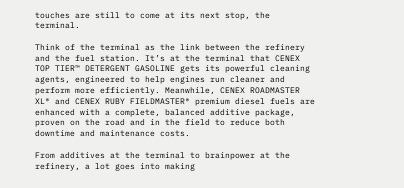touches are still to come at its next stop, the terminal.

Think of the terminal as the link between the refinery and the fuel station. It’s at the terminal that CENEX TOP TIER™ DETERGENT GASOLINE gets its powerful cleaning agents, engineered to help engines run cleaner and perform more efficiently. Meanwhile, CENEX ROADMASTER XL® and CENEX RUBY FIELDMASTER® premium diesel fuels are enhanced with a complete, balanced additive package, proven on the road and in the field to reduce both downtime and maintenance costs.

From additives at the terminal to brainpower at the refinery, a lot goes into making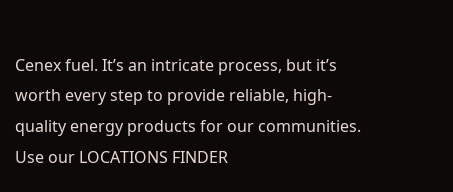Cenex fuel. It’s an intricate process, but it’s worth every step to provide reliable, high-quality energy products for our communities. Use our LOCATIONS FINDER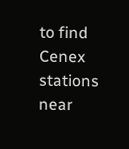to find Cenex stations near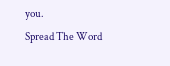you.
Spread The Word